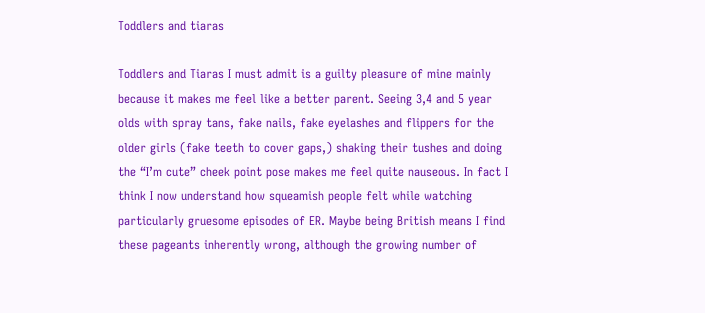Toddlers and tiaras

Toddlers and Tiaras I must admit is a guilty pleasure of mine mainly because it makes me feel like a better parent. Seeing 3,4 and 5 year olds with spray tans, fake nails, fake eyelashes and flippers for the older girls (fake teeth to cover gaps,) shaking their tushes and doing the “I’m cute” cheek point pose makes me feel quite nauseous. In fact I think I now understand how squeamish people felt while watching particularly gruesome episodes of ER. Maybe being British means I find these pageants inherently wrong, although the growing number of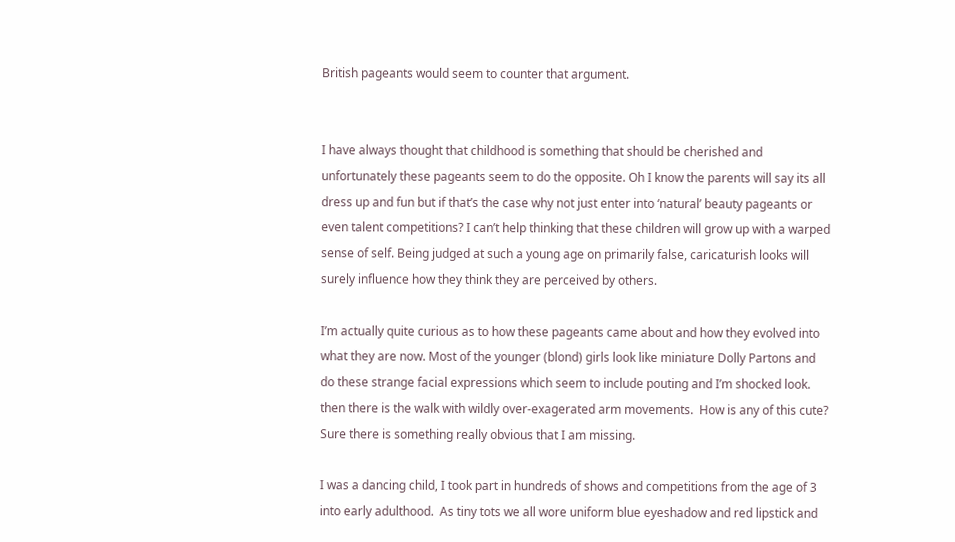British pageants would seem to counter that argument.


I have always thought that childhood is something that should be cherished and unfortunately these pageants seem to do the opposite. Oh I know the parents will say its all dress up and fun but if that’s the case why not just enter into ‘natural’ beauty pageants or even talent competitions? I can’t help thinking that these children will grow up with a warped sense of self. Being judged at such a young age on primarily false, caricaturish looks will surely influence how they think they are perceived by others.

I’m actually quite curious as to how these pageants came about and how they evolved into what they are now. Most of the younger (blond) girls look like miniature Dolly Partons and do these strange facial expressions which seem to include pouting and I’m shocked look. then there is the walk with wildly over-exagerated arm movements.  How is any of this cute? Sure there is something really obvious that I am missing.

I was a dancing child, I took part in hundreds of shows and competitions from the age of 3 into early adulthood.  As tiny tots we all wore uniform blue eyeshadow and red lipstick and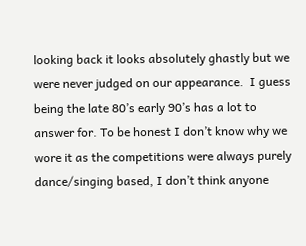looking back it looks absolutely ghastly but we were never judged on our appearance.  I guess being the late 80’s early 90’s has a lot to answer for. To be honest I don’t know why we wore it as the competitions were always purely dance/singing based, I don’t think anyone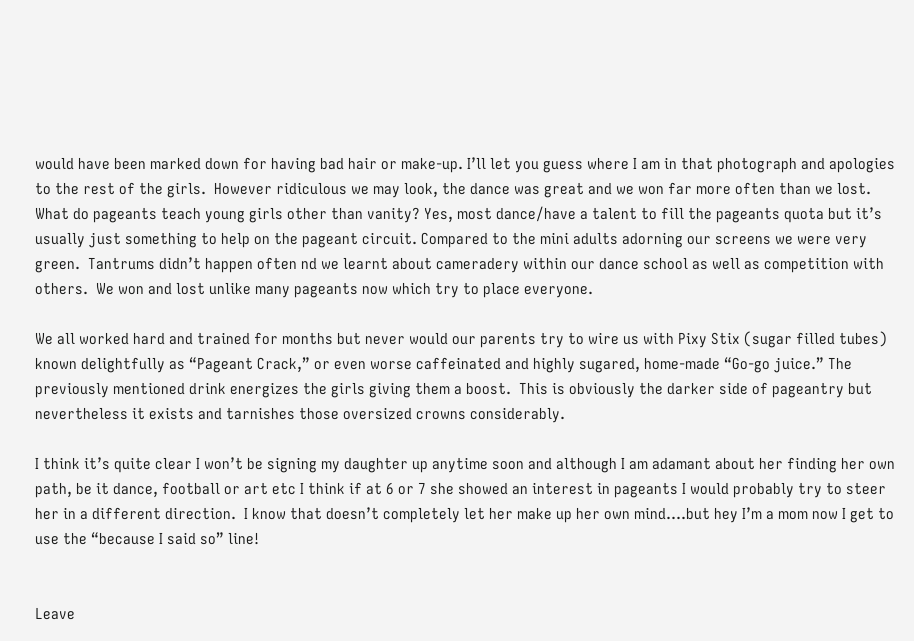would have been marked down for having bad hair or make-up. I’ll let you guess where I am in that photograph and apologies to the rest of the girls.  However ridiculous we may look, the dance was great and we won far more often than we lost.  What do pageants teach young girls other than vanity? Yes, most dance/have a talent to fill the pageants quota but it’s usually just something to help on the pageant circuit. Compared to the mini adults adorning our screens we were very green.  Tantrums didn’t happen often nd we learnt about cameradery within our dance school as well as competition with others.  We won and lost unlike many pageants now which try to place everyone.

We all worked hard and trained for months but never would our parents try to wire us with Pixy Stix (sugar filled tubes) known delightfully as “Pageant Crack,” or even worse caffeinated and highly sugared, home-made “Go-go juice.” The previously mentioned drink energizes the girls giving them a boost.  This is obviously the darker side of pageantry but nevertheless it exists and tarnishes those oversized crowns considerably.

I think it’s quite clear I won’t be signing my daughter up anytime soon and although I am adamant about her finding her own path, be it dance, football or art etc I think if at 6 or 7 she showed an interest in pageants I would probably try to steer her in a different direction.  I know that doesn’t completely let her make up her own mind….but hey I’m a mom now I get to use the “because I said so” line!


Leave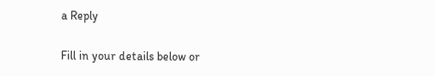a Reply

Fill in your details below or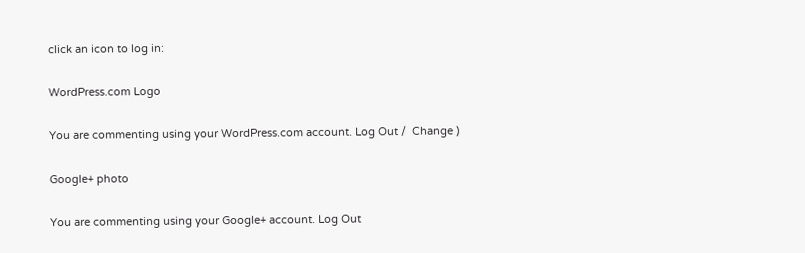click an icon to log in:

WordPress.com Logo

You are commenting using your WordPress.com account. Log Out /  Change )

Google+ photo

You are commenting using your Google+ account. Log Out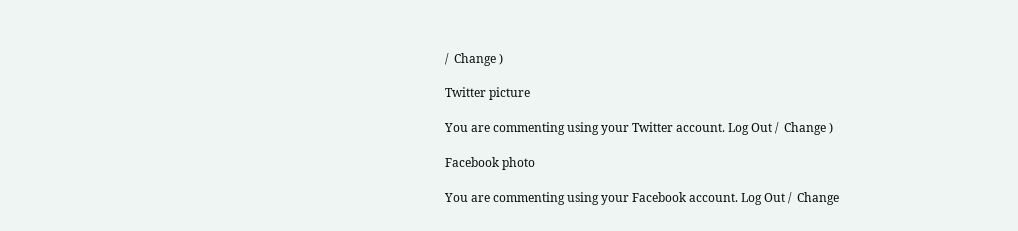/  Change )

Twitter picture

You are commenting using your Twitter account. Log Out /  Change )

Facebook photo

You are commenting using your Facebook account. Log Out /  Change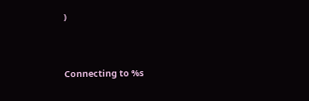)


Connecting to %s